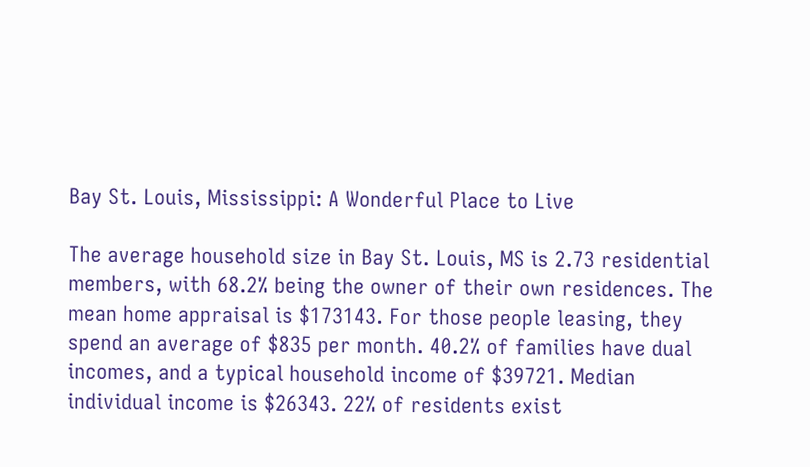Bay St. Louis, Mississippi: A Wonderful Place to Live

The average household size in Bay St. Louis, MS is 2.73 residential members, with 68.2% being the owner of their own residences. The mean home appraisal is $173143. For those people leasing, they spend an average of $835 per month. 40.2% of families have dual incomes, and a typical household income of $39721. Median individual income is $26343. 22% of residents exist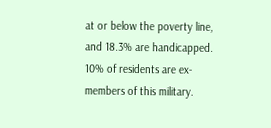at or below the poverty line, and 18.3% are handicapped. 10% of residents are ex-members of this military.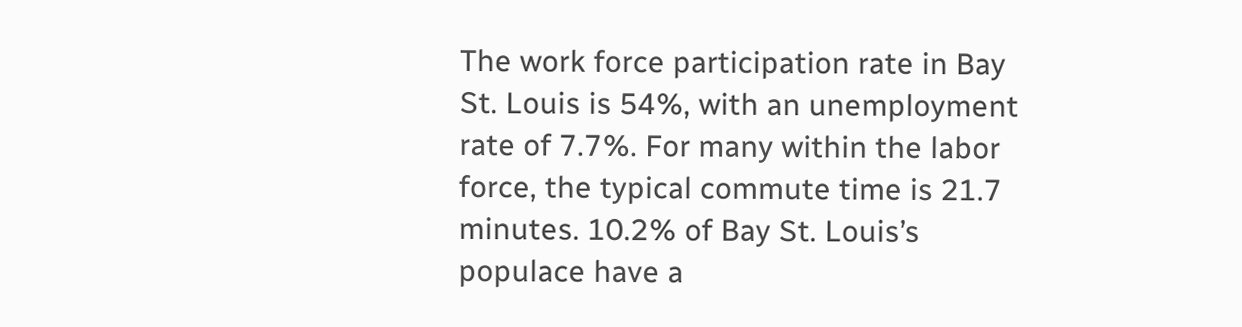The work force participation rate in Bay St. Louis is 54%, with an unemployment rate of 7.7%. For many within the labor force, the typical commute time is 21.7 minutes. 10.2% of Bay St. Louis’s populace have a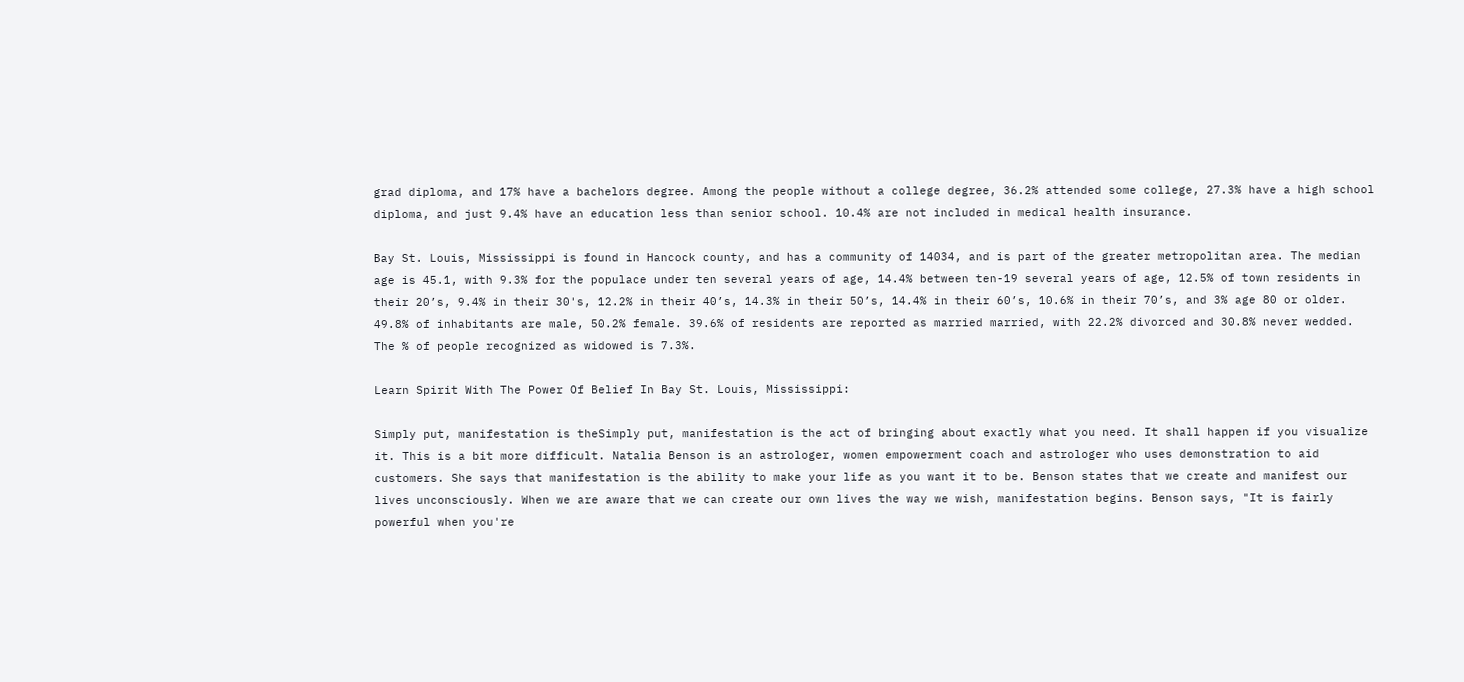grad diploma, and 17% have a bachelors degree. Among the people without a college degree, 36.2% attended some college, 27.3% have a high school diploma, and just 9.4% have an education less than senior school. 10.4% are not included in medical health insurance.

Bay St. Louis, Mississippi is found in Hancock county, and has a community of 14034, and is part of the greater metropolitan area. The median age is 45.1, with 9.3% for the populace under ten several years of age, 14.4% between ten-19 several years of age, 12.5% of town residents in their 20’s, 9.4% in their 30's, 12.2% in their 40’s, 14.3% in their 50’s, 14.4% in their 60’s, 10.6% in their 70’s, and 3% age 80 or older. 49.8% of inhabitants are male, 50.2% female. 39.6% of residents are reported as married married, with 22.2% divorced and 30.8% never wedded. The % of people recognized as widowed is 7.3%.

Learn Spirit With The Power Of Belief In Bay St. Louis, Mississippi:

Simply put, manifestation is theSimply put, manifestation is the act of bringing about exactly what you need. It shall happen if you visualize it. This is a bit more difficult. Natalia Benson is an astrologer, women empowerment coach and astrologer who uses demonstration to aid customers. She says that manifestation is the ability to make your life as you want it to be. Benson states that we create and manifest our lives unconsciously. When we are aware that we can create our own lives the way we wish, manifestation begins. Benson says, "It is fairly powerful when you're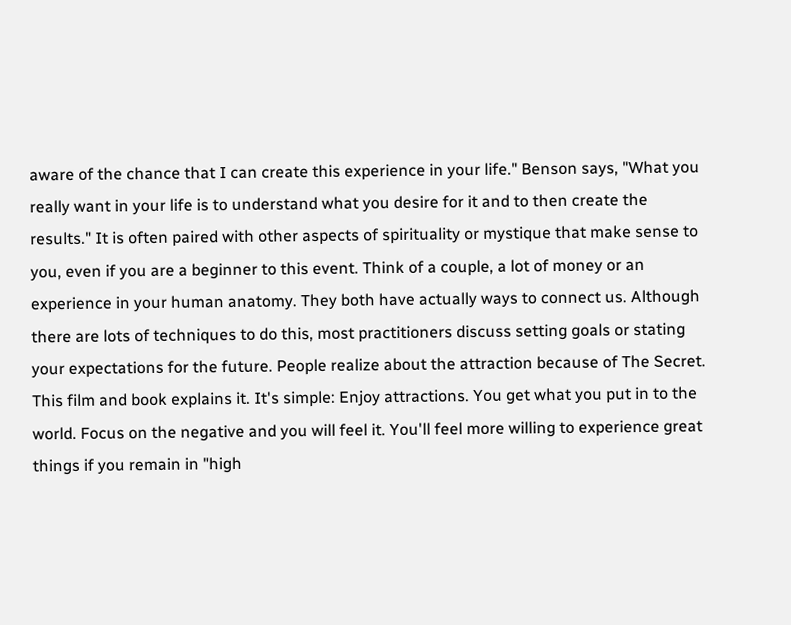aware of the chance that I can create this experience in your life." Benson says, "What you really want in your life is to understand what you desire for it and to then create the results." It is often paired with other aspects of spirituality or mystique that make sense to you, even if you are a beginner to this event. Think of a couple, a lot of money or an experience in your human anatomy. They both have actually ways to connect us. Although there are lots of techniques to do this, most practitioners discuss setting goals or stating your expectations for the future. People realize about the attraction because of The Secret. This film and book explains it. It's simple: Enjoy attractions. You get what you put in to the world. Focus on the negative and you will feel it. You'll feel more willing to experience great things if you remain in "high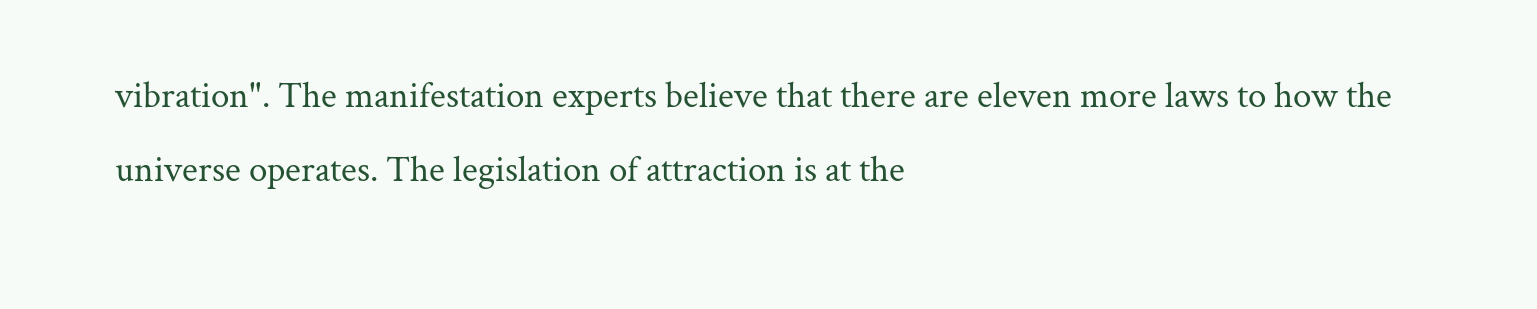vibration". The manifestation experts believe that there are eleven more laws to how the universe operates. The legislation of attraction is at the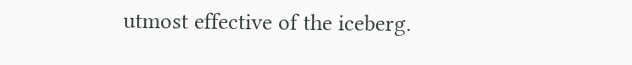utmost effective of the iceberg.